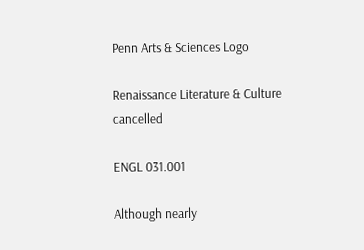Penn Arts & Sciences Logo

Renaissance Literature & Culture cancelled

ENGL 031.001

Although nearly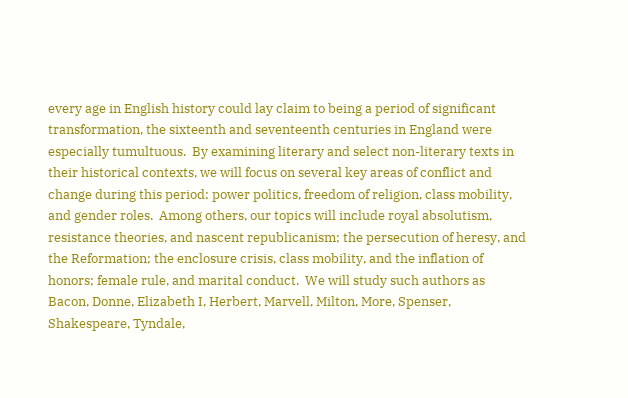every age in English history could lay claim to being a period of significant transformation, the sixteenth and seventeenth centuries in England were especially tumultuous.  By examining literary and select non-literary texts in their historical contexts, we will focus on several key areas of conflict and change during this period: power politics, freedom of religion, class mobility, and gender roles.  Among others, our topics will include royal absolutism, resistance theories, and nascent republicanism; the persecution of heresy, and the Reformation; the enclosure crisis, class mobility, and the inflation of honors; female rule, and marital conduct.  We will study such authors as Bacon, Donne, Elizabeth I, Herbert, Marvell, Milton, More, Spenser, Shakespeare, Tyndale,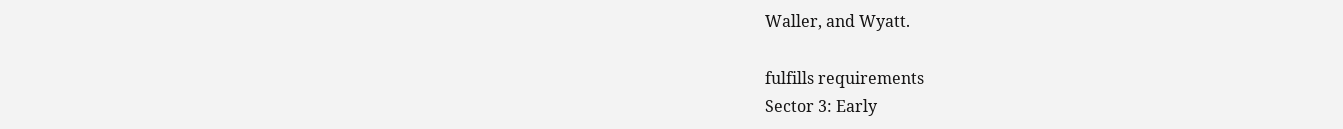Waller, and Wyatt.

fulfills requirements
Sector 3: Early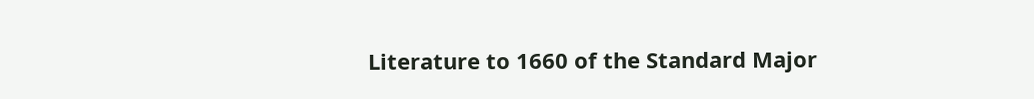Literature to 1660 of the Standard Major